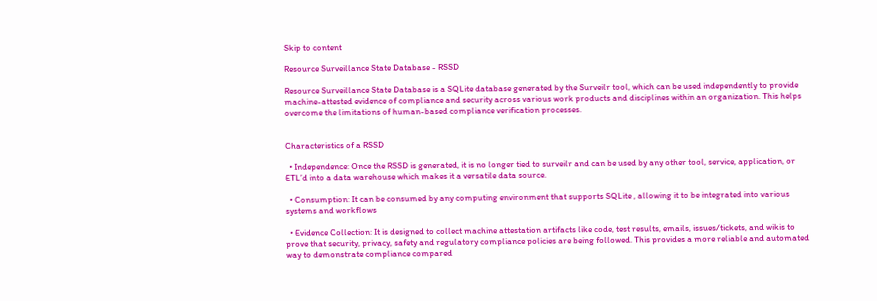Skip to content

Resource Surveillance State Database - RSSD

Resource Surveillance State Database is a SQLite database generated by the Surveilr tool, which can be used independently to provide machine-attested evidence of compliance and security across various work products and disciplines within an organization. This helps overcome the limitations of human-based compliance verification processes.


Characteristics of a RSSD

  • Independence: Once the RSSD is generated, it is no longer tied to surveilr and can be used by any other tool, service, application, or ETL’d into a data warehouse which makes it a versatile data source.

  • Consumption: It can be consumed by any computing environment that supports SQLite , allowing it to be integrated into various systems and workflows

  • Evidence Collection: It is designed to collect machine attestation artifacts like code, test results, emails, issues/tickets, and wikis to prove that security, privacy, safety and regulatory compliance policies are being followed. This provides a more reliable and automated way to demonstrate compliance compared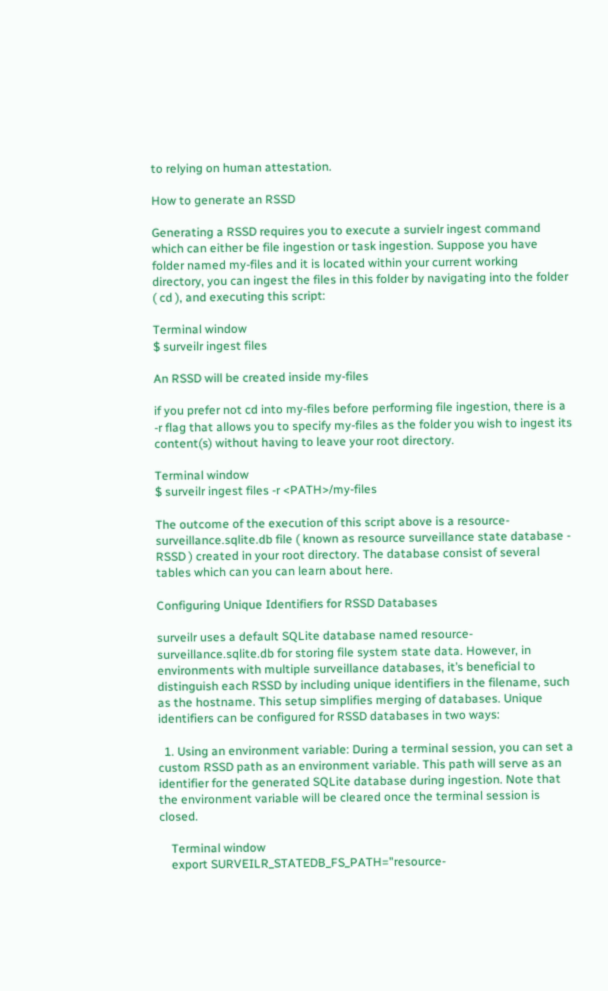to relying on human attestation.

How to generate an RSSD

Generating a RSSD requires you to execute a survielr ingest command which can either be file ingestion or task ingestion. Suppose you have folder named my-files and it is located within your current working directory, you can ingest the files in this folder by navigating into the folder ( cd ), and executing this script:

Terminal window
$ surveilr ingest files

An RSSD will be created inside my-files

if you prefer not cd into my-files before performing file ingestion, there is a -r flag that allows you to specify my-files as the folder you wish to ingest its content(s) without having to leave your root directory.

Terminal window
$ surveilr ingest files -r <PATH>/my-files

The outcome of the execution of this script above is a resource-surveillance.sqlite.db file ( known as resource surveillance state database - RSSD ) created in your root directory. The database consist of several tables which can you can learn about here.

Configuring Unique Identifiers for RSSD Databases

surveilr uses a default SQLite database named resource-surveillance.sqlite.db for storing file system state data. However, in environments with multiple surveillance databases, it’s beneficial to distinguish each RSSD by including unique identifiers in the filename, such as the hostname. This setup simplifies merging of databases. Unique identifiers can be configured for RSSD databases in two ways:

  1. Using an environment variable: During a terminal session, you can set a custom RSSD path as an environment variable. This path will serve as an identifier for the generated SQLite database during ingestion. Note that the environment variable will be cleared once the terminal session is closed.

    Terminal window
    export SURVEILR_STATEDB_FS_PATH="resource-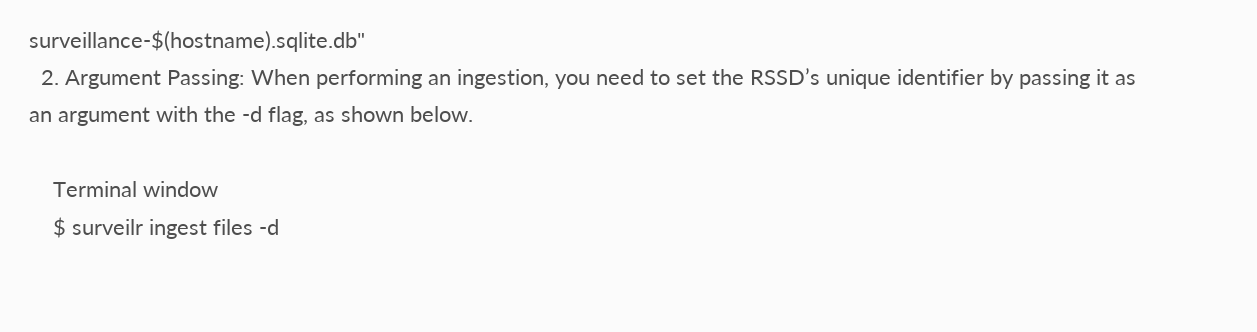surveillance-$(hostname).sqlite.db"
  2. Argument Passing: When performing an ingestion, you need to set the RSSD’s unique identifier by passing it as an argument with the -d flag, as shown below.

    Terminal window
    $ surveilr ingest files -d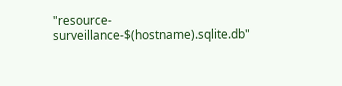"resource-surveillance-$(hostname).sqlite.db"